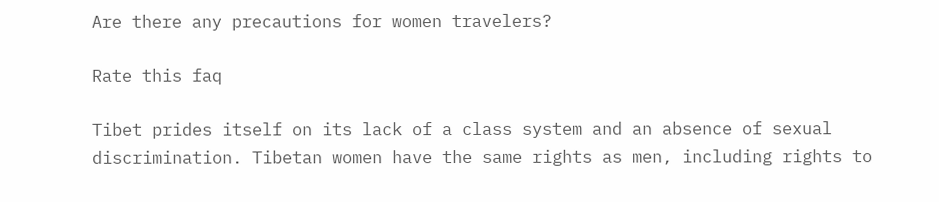Are there any precautions for women travelers?

Rate this faq

Tibet prides itself on its lack of a class system and an absence of sexual discrimination. Tibetan women have the same rights as men, including rights to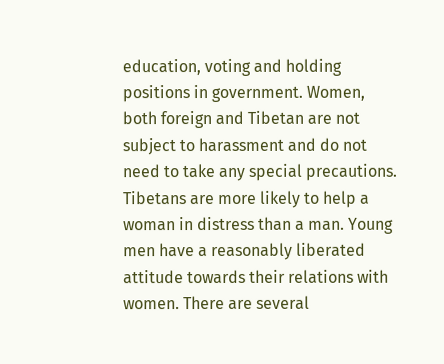education, voting and holding positions in government. Women, both foreign and Tibetan are not subject to harassment and do not need to take any special precautions. Tibetans are more likely to help a woman in distress than a man. Young men have a reasonably liberated attitude towards their relations with women. There are several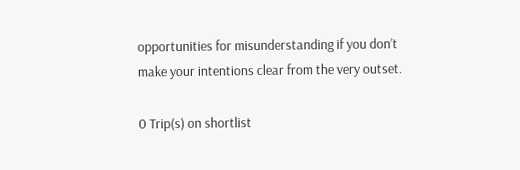opportunities for misunderstanding if you don’t make your intentions clear from the very outset.

0 Trip(s) on shortlist